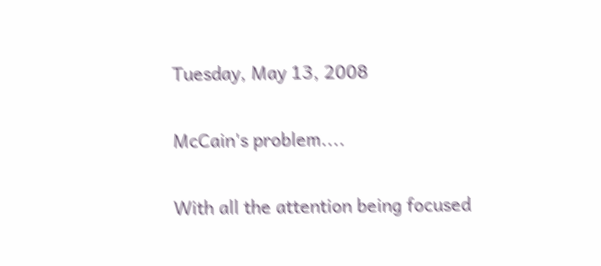Tuesday, May 13, 2008

McCain's problem....

With all the attention being focused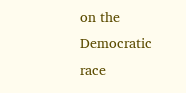on the Democratic race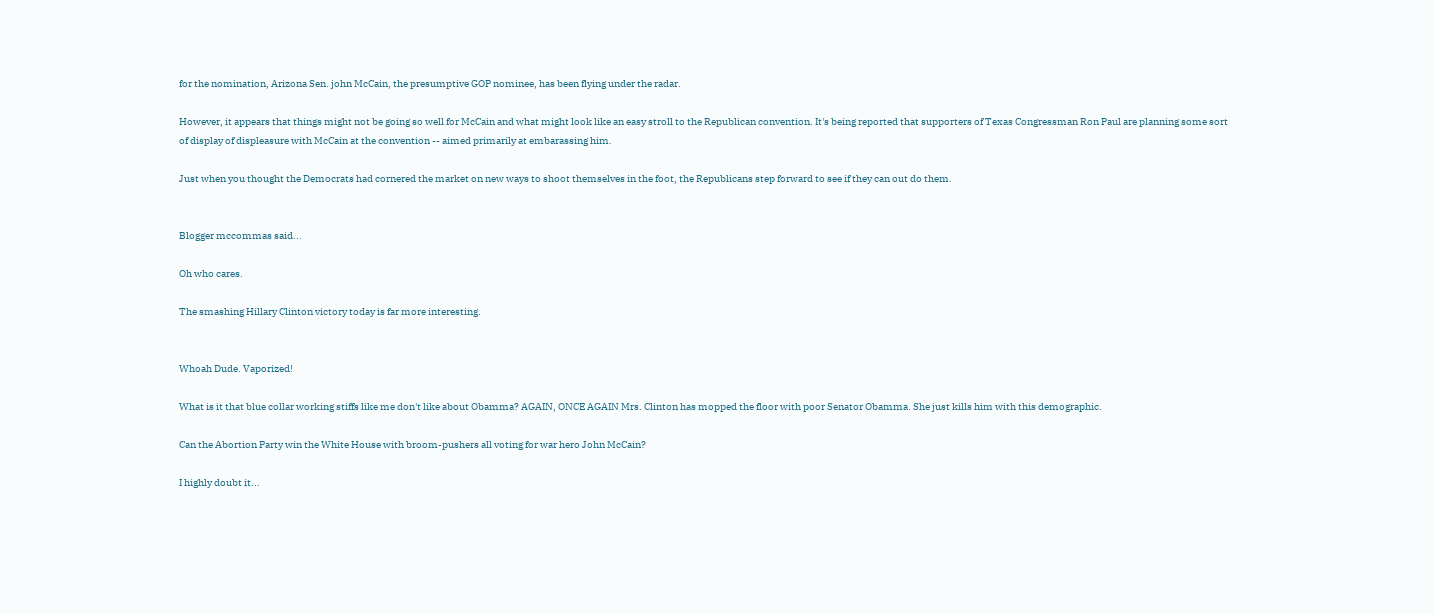for the nomination, Arizona Sen. john McCain, the presumptive GOP nominee, has been flying under the radar.

However, it appears that things might not be going so well for McCain and what might look like an easy stroll to the Republican convention. It's being reported that supporters of Texas Congressman Ron Paul are planning some sort of display of displeasure with McCain at the convention -- aimed primarily at embarassing him.

Just when you thought the Democrats had cornered the market on new ways to shoot themselves in the foot, the Republicans step forward to see if they can out do them.


Blogger mccommas said...

Oh who cares.

The smashing Hillary Clinton victory today is far more interesting.


Whoah Dude. Vaporized!

What is it that blue collar working stiffs like me don't like about Obamma? AGAIN, ONCE AGAIN Mrs. Clinton has mopped the floor with poor Senator Obamma. She just kills him with this demographic.

Can the Abortion Party win the White House with broom-pushers all voting for war hero John McCain?

I highly doubt it...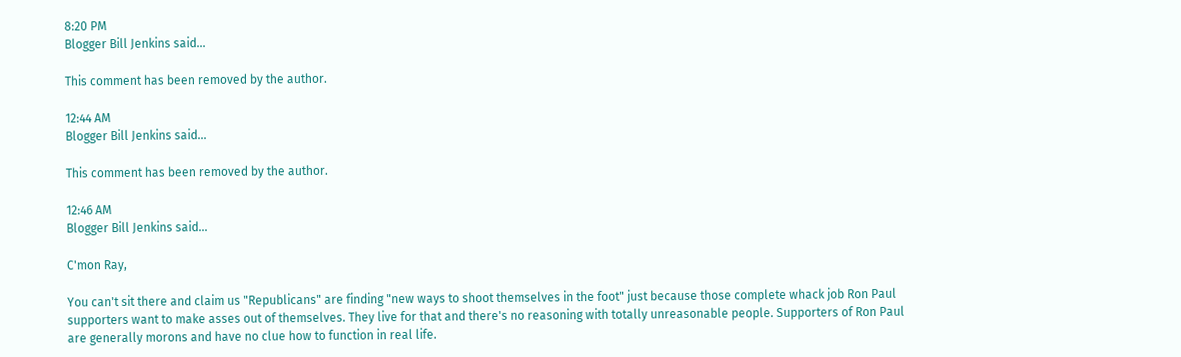8:20 PM
Blogger Bill Jenkins said...

This comment has been removed by the author.

12:44 AM
Blogger Bill Jenkins said...

This comment has been removed by the author.

12:46 AM
Blogger Bill Jenkins said...

C'mon Ray,

You can't sit there and claim us "Republicans" are finding "new ways to shoot themselves in the foot" just because those complete whack job Ron Paul supporters want to make asses out of themselves. They live for that and there's no reasoning with totally unreasonable people. Supporters of Ron Paul are generally morons and have no clue how to function in real life.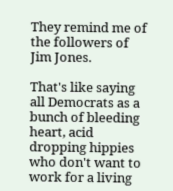They remind me of the followers of Jim Jones.

That's like saying all Democrats as a bunch of bleeding heart, acid dropping hippies who don't want to work for a living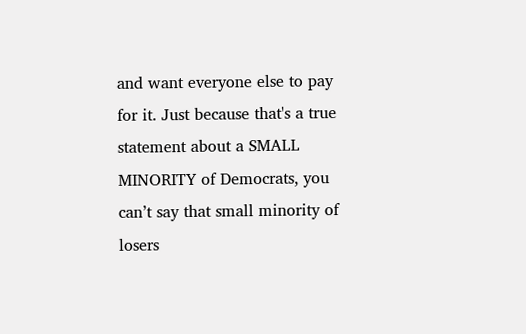and want everyone else to pay for it. Just because that's a true statement about a SMALL MINORITY of Democrats, you can’t say that small minority of losers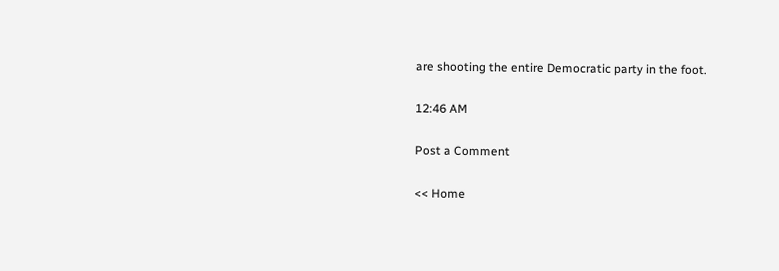are shooting the entire Democratic party in the foot.

12:46 AM

Post a Comment

<< Home